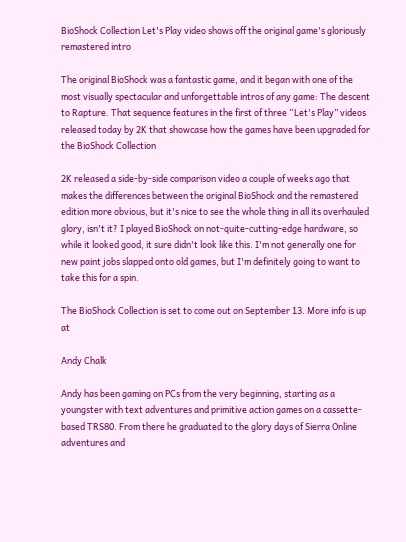BioShock Collection Let's Play video shows off the original game's gloriously remastered intro

The original BioShock was a fantastic game, and it began with one of the most visually spectacular and unforgettable intros of any game: The descent to Rapture. That sequence features in the first of three “Let's Play” videos released today by 2K that showcase how the games have been upgraded for the BioShock Collection

2K released a side-by-side comparison video a couple of weeks ago that makes the differences between the original BioShock and the remastered edition more obvious, but it's nice to see the whole thing in all its overhauled glory, isn't it? I played BioShock on not-quite-cutting-edge hardware, so while it looked good, it sure didn't look like this. I'm not generally one for new paint jobs slapped onto old games, but I'm definitely going to want to take this for a spin.

The BioShock Collection is set to come out on September 13. More info is up at

Andy Chalk

Andy has been gaming on PCs from the very beginning, starting as a youngster with text adventures and primitive action games on a cassette-based TRS80. From there he graduated to the glory days of Sierra Online adventures and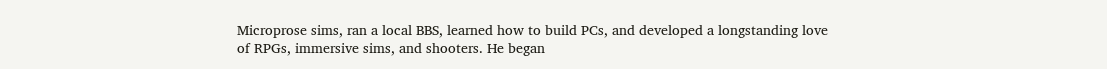Microprose sims, ran a local BBS, learned how to build PCs, and developed a longstanding love of RPGs, immersive sims, and shooters. He began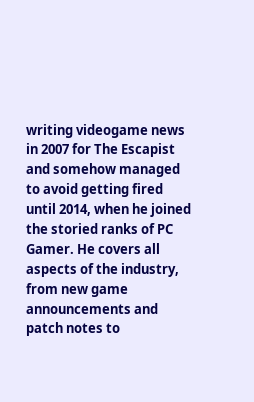writing videogame news in 2007 for The Escapist and somehow managed to avoid getting fired until 2014, when he joined the storied ranks of PC Gamer. He covers all aspects of the industry, from new game announcements and patch notes to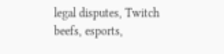legal disputes, Twitch beefs, esports,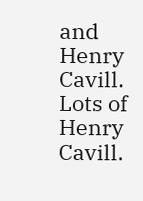and Henry Cavill. Lots of Henry Cavill.